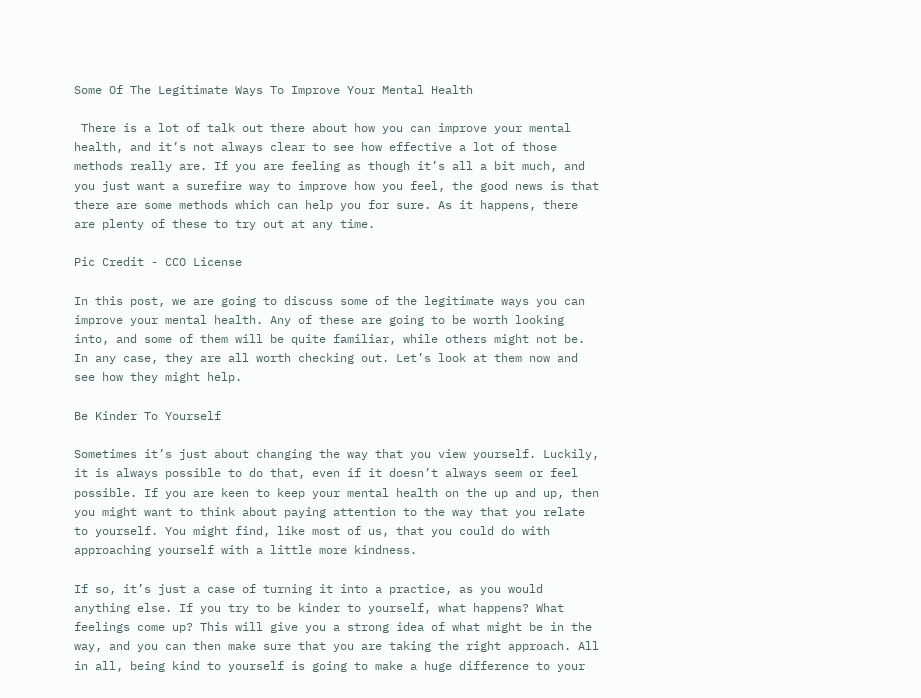Some Of The Legitimate Ways To Improve Your Mental Health

 There is a lot of talk out there about how you can improve your mental health, and it’s not always clear to see how effective a lot of those methods really are. If you are feeling as though it’s all a bit much, and you just want a surefire way to improve how you feel, the good news is that there are some methods which can help you for sure. As it happens, there are plenty of these to try out at any time.

Pic Credit - CCO License

In this post, we are going to discuss some of the legitimate ways you can improve your mental health. Any of these are going to be worth looking into, and some of them will be quite familiar, while others might not be. In any case, they are all worth checking out. Let’s look at them now and see how they might help.

Be Kinder To Yourself

Sometimes it’s just about changing the way that you view yourself. Luckily, it is always possible to do that, even if it doesn’t always seem or feel possible. If you are keen to keep your mental health on the up and up, then you might want to think about paying attention to the way that you relate to yourself. You might find, like most of us, that you could do with approaching yourself with a little more kindness.

If so, it’s just a case of turning it into a practice, as you would anything else. If you try to be kinder to yourself, what happens? What feelings come up? This will give you a strong idea of what might be in the way, and you can then make sure that you are taking the right approach. All in all, being kind to yourself is going to make a huge difference to your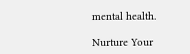mental health.

Nurture Your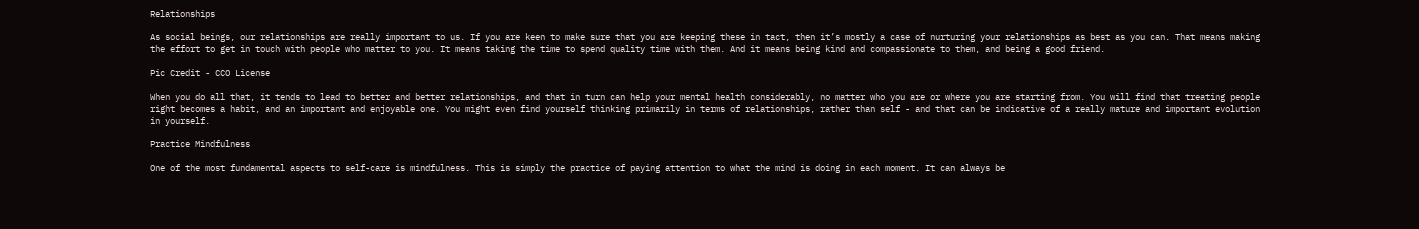Relationships

As social beings, our relationships are really important to us. If you are keen to make sure that you are keeping these in tact, then it’s mostly a case of nurturing your relationships as best as you can. That means making the effort to get in touch with people who matter to you. It means taking the time to spend quality time with them. And it means being kind and compassionate to them, and being a good friend.

Pic Credit - CCO License

When you do all that, it tends to lead to better and better relationships, and that in turn can help your mental health considerably, no matter who you are or where you are starting from. You will find that treating people right becomes a habit, and an important and enjoyable one. You might even find yourself thinking primarily in terms of relationships, rather than self - and that can be indicative of a really mature and important evolution in yourself.

Practice Mindfulness

One of the most fundamental aspects to self-care is mindfulness. This is simply the practice of paying attention to what the mind is doing in each moment. It can always be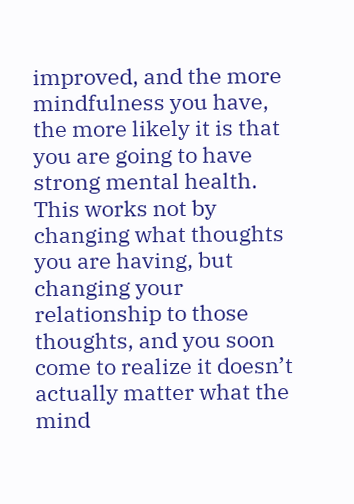improved, and the more mindfulness you have, the more likely it is that you are going to have strong mental health. This works not by changing what thoughts you are having, but changing your relationship to those thoughts, and you soon come to realize it doesn’t actually matter what the mind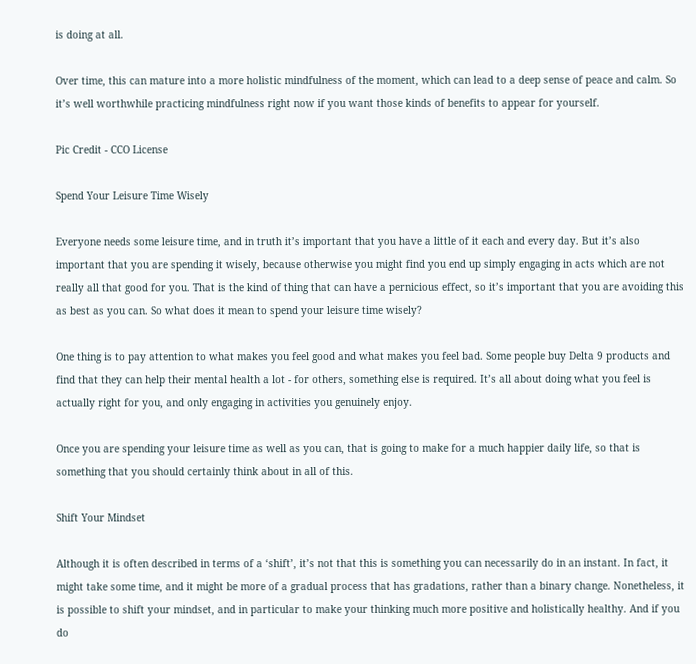is doing at all.

Over time, this can mature into a more holistic mindfulness of the moment, which can lead to a deep sense of peace and calm. So it’s well worthwhile practicing mindfulness right now if you want those kinds of benefits to appear for yourself.

Pic Credit - CCO License

Spend Your Leisure Time Wisely

Everyone needs some leisure time, and in truth it’s important that you have a little of it each and every day. But it’s also important that you are spending it wisely, because otherwise you might find you end up simply engaging in acts which are not really all that good for you. That is the kind of thing that can have a pernicious effect, so it’s important that you are avoiding this as best as you can. So what does it mean to spend your leisure time wisely?

One thing is to pay attention to what makes you feel good and what makes you feel bad. Some people buy Delta 9 products and find that they can help their mental health a lot - for others, something else is required. It’s all about doing what you feel is actually right for you, and only engaging in activities you genuinely enjoy.

Once you are spending your leisure time as well as you can, that is going to make for a much happier daily life, so that is something that you should certainly think about in all of this.

Shift Your Mindset

Although it is often described in terms of a ‘shift’, it’s not that this is something you can necessarily do in an instant. In fact, it might take some time, and it might be more of a gradual process that has gradations, rather than a binary change. Nonetheless, it is possible to shift your mindset, and in particular to make your thinking much more positive and holistically healthy. And if you do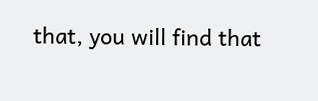that, you will find that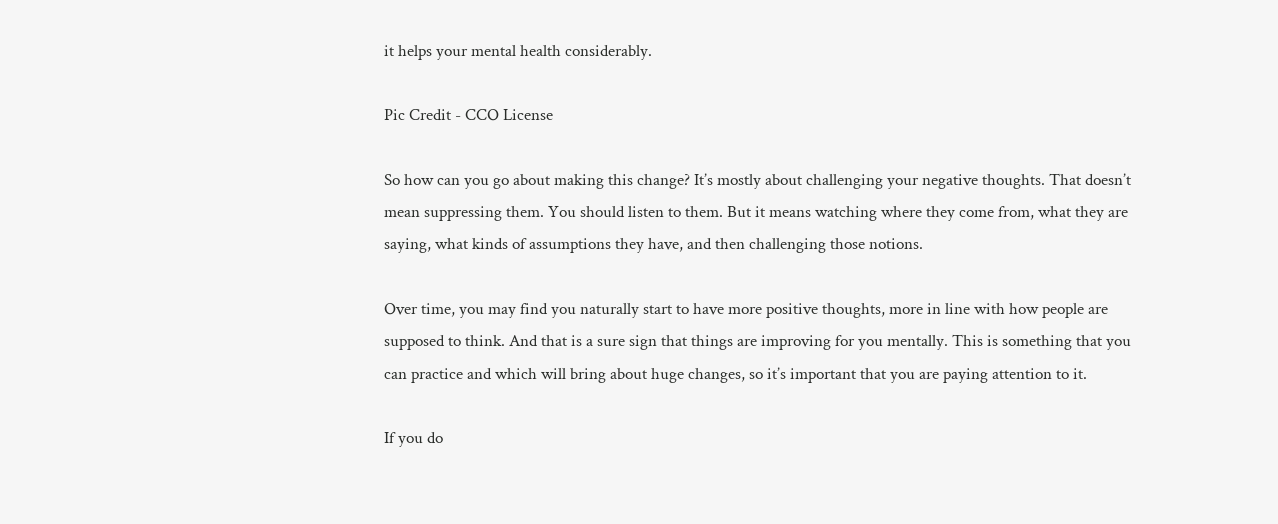it helps your mental health considerably.

Pic Credit - CCO License

So how can you go about making this change? It’s mostly about challenging your negative thoughts. That doesn’t mean suppressing them. You should listen to them. But it means watching where they come from, what they are saying, what kinds of assumptions they have, and then challenging those notions.

Over time, you may find you naturally start to have more positive thoughts, more in line with how people are supposed to think. And that is a sure sign that things are improving for you mentally. This is something that you can practice and which will bring about huge changes, so it’s important that you are paying attention to it.

If you do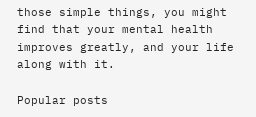those simple things, you might find that your mental health improves greatly, and your life along with it.

Popular posts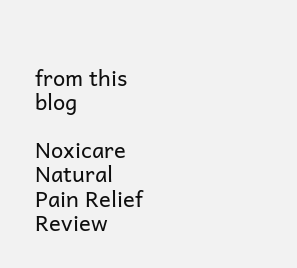from this blog

Noxicare Natural Pain Relief Review